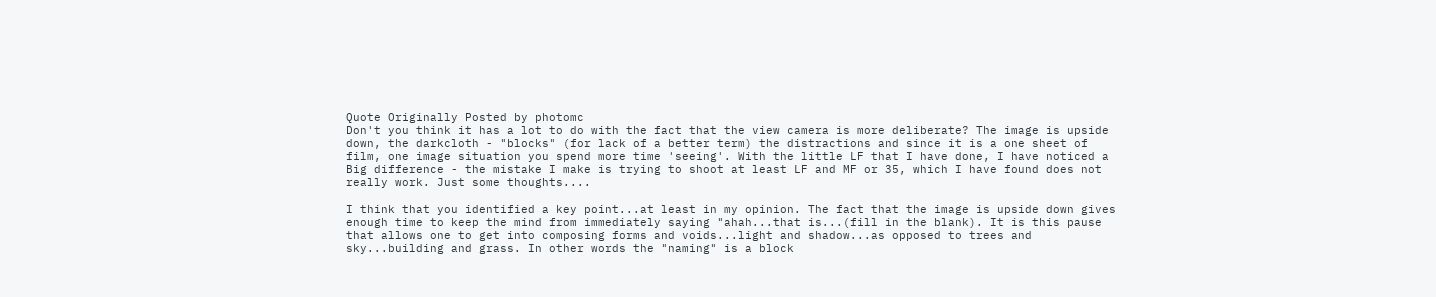Quote Originally Posted by photomc
Don't you think it has a lot to do with the fact that the view camera is more deliberate? The image is upside down, the darkcloth - "blocks" (for lack of a better term) the distractions and since it is a one sheet of film, one image situation you spend more time 'seeing'. With the little LF that I have done, I have noticed a Big difference - the mistake I make is trying to shoot at least LF and MF or 35, which I have found does not really work. Just some thoughts....

I think that you identified a key point...at least in my opinion. The fact that the image is upside down gives enough time to keep the mind from immediately saying "ahah...that is...(fill in the blank). It is this pause that allows one to get into composing forms and voids...light and shadow...as opposed to trees and sky...building and grass. In other words the "naming" is a block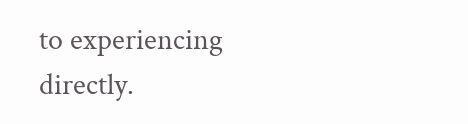to experiencing directly.